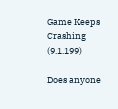Game Keeps Crashing (9.1.199)

Does anyone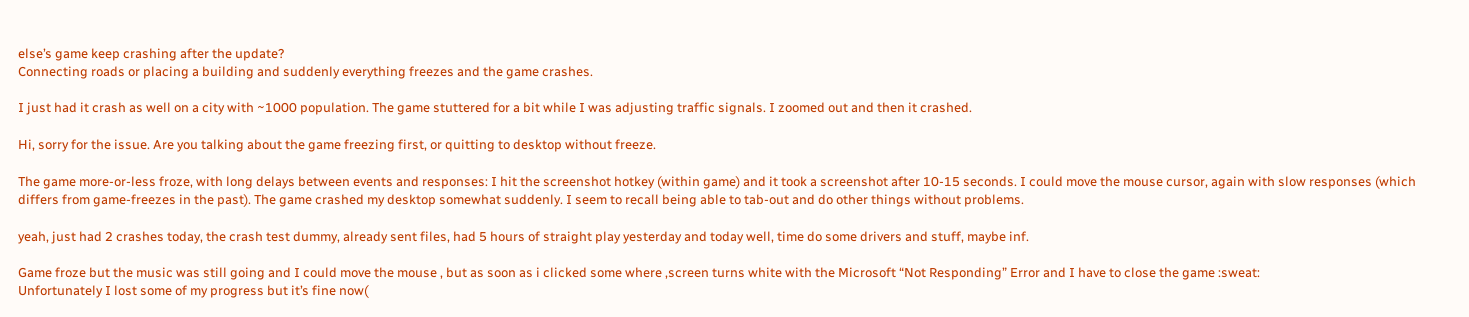else’s game keep crashing after the update?
Connecting roads or placing a building and suddenly everything freezes and the game crashes.

I just had it crash as well on a city with ~1000 population. The game stuttered for a bit while I was adjusting traffic signals. I zoomed out and then it crashed.

Hi, sorry for the issue. Are you talking about the game freezing first, or quitting to desktop without freeze.

The game more-or-less froze, with long delays between events and responses: I hit the screenshot hotkey (within game) and it took a screenshot after 10-15 seconds. I could move the mouse cursor, again with slow responses (which differs from game-freezes in the past). The game crashed my desktop somewhat suddenly. I seem to recall being able to tab-out and do other things without problems.

yeah, just had 2 crashes today, the crash test dummy, already sent files, had 5 hours of straight play yesterday and today well, time do some drivers and stuff, maybe inf.

Game froze but the music was still going and I could move the mouse , but as soon as i clicked some where ,screen turns white with the Microsoft “Not Responding” Error and I have to close the game :sweat:
Unfortunately I lost some of my progress but it’s fine now(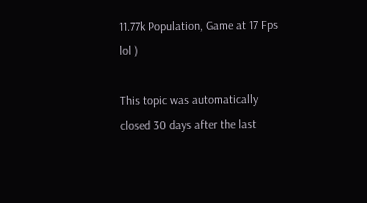11.77k Population, Game at 17 Fps lol )

This topic was automatically closed 30 days after the last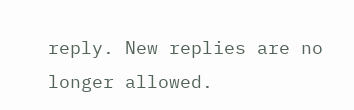reply. New replies are no longer allowed.